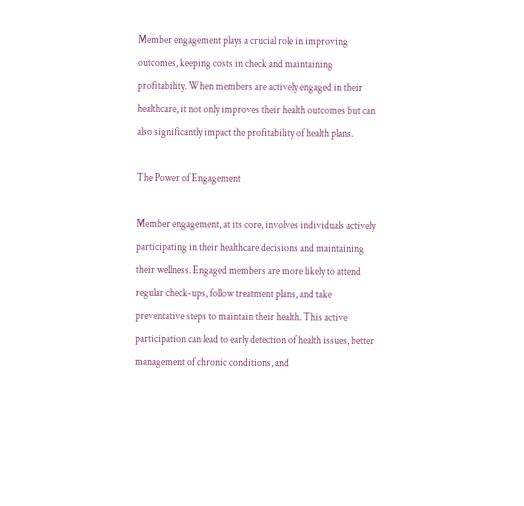Member engagement plays a crucial role in improving outcomes, keeping costs in check and maintaining profitability. When members are actively engaged in their healthcare, it not only improves their health outcomes but can also significantly impact the profitability of health plans.

The Power of Engagement

Member engagement, at its core, involves individuals actively participating in their healthcare decisions and maintaining their wellness. Engaged members are more likely to attend regular check-ups, follow treatment plans, and take preventative steps to maintain their health. This active participation can lead to early detection of health issues, better management of chronic conditions, and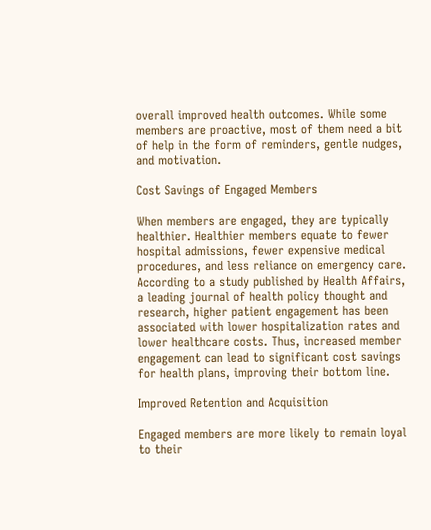overall improved health outcomes. While some members are proactive, most of them need a bit of help in the form of reminders, gentle nudges, and motivation.

Cost Savings of Engaged Members

When members are engaged, they are typically healthier. Healthier members equate to fewer hospital admissions, fewer expensive medical procedures, and less reliance on emergency care. According to a study published by Health Affairs, a leading journal of health policy thought and research, higher patient engagement has been associated with lower hospitalization rates and lower healthcare costs. Thus, increased member engagement can lead to significant cost savings for health plans, improving their bottom line.

Improved Retention and Acquisition

Engaged members are more likely to remain loyal to their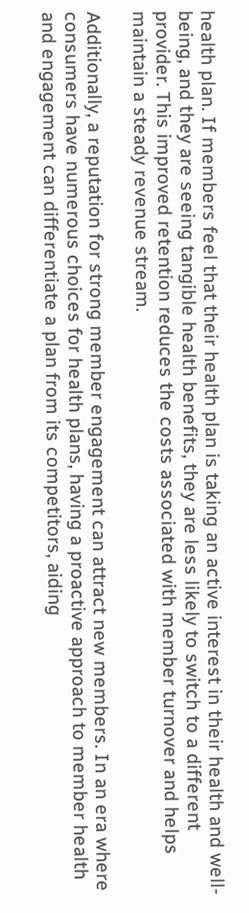health plan. If members feel that their health plan is taking an active interest in their health and well-being, and they are seeing tangible health benefits, they are less likely to switch to a different provider. This improved retention reduces the costs associated with member turnover and helps maintain a steady revenue stream.

Additionally, a reputation for strong member engagement can attract new members. In an era where consumers have numerous choices for health plans, having a proactive approach to member health and engagement can differentiate a plan from its competitors, aiding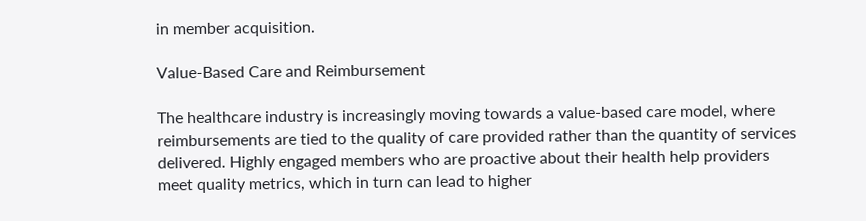in member acquisition.

Value-Based Care and Reimbursement

The healthcare industry is increasingly moving towards a value-based care model, where reimbursements are tied to the quality of care provided rather than the quantity of services delivered. Highly engaged members who are proactive about their health help providers meet quality metrics, which in turn can lead to higher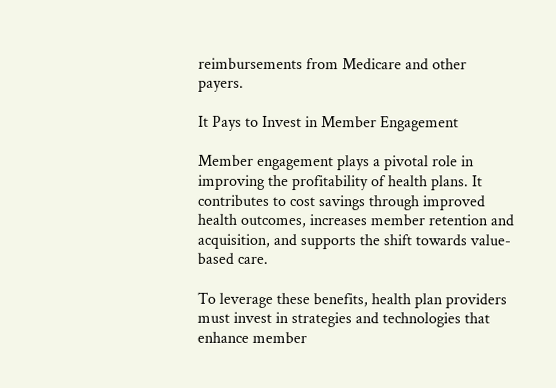reimbursements from Medicare and other payers.

It Pays to Invest in Member Engagement

Member engagement plays a pivotal role in improving the profitability of health plans. It contributes to cost savings through improved health outcomes, increases member retention and acquisition, and supports the shift towards value-based care.

To leverage these benefits, health plan providers must invest in strategies and technologies that enhance member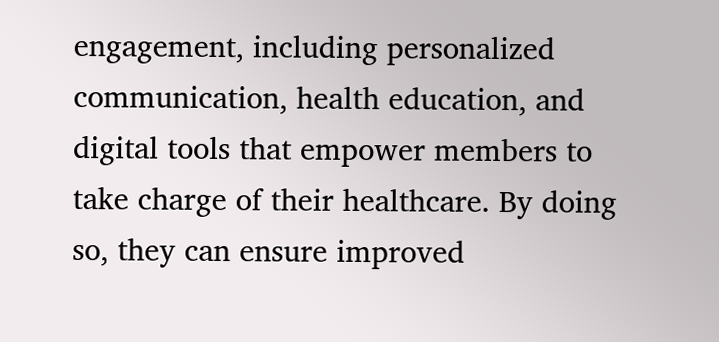engagement, including personalized communication, health education, and digital tools that empower members to take charge of their healthcare. By doing so, they can ensure improved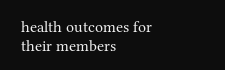health outcomes for their members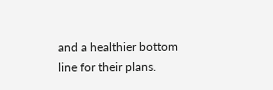and a healthier bottom line for their plans.